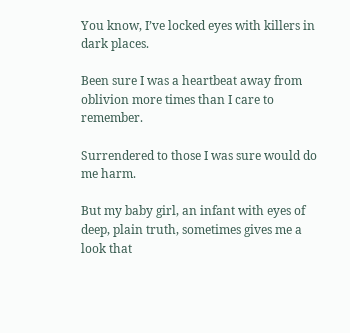You know, I’ve locked eyes with killers in dark places.

Been sure I was a heartbeat away from oblivion more times than I care to remember.

Surrendered to those I was sure would do me harm.

But my baby girl, an infant with eyes of deep, plain truth, sometimes gives me a look that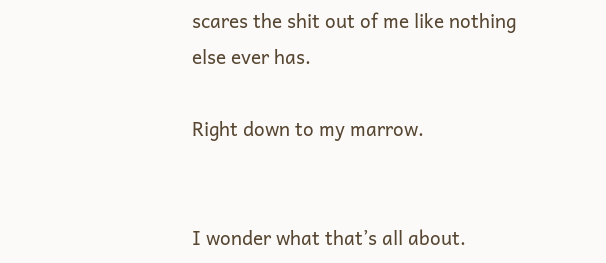scares the shit out of me like nothing else ever has.

Right down to my marrow.


I wonder what that’s all about.